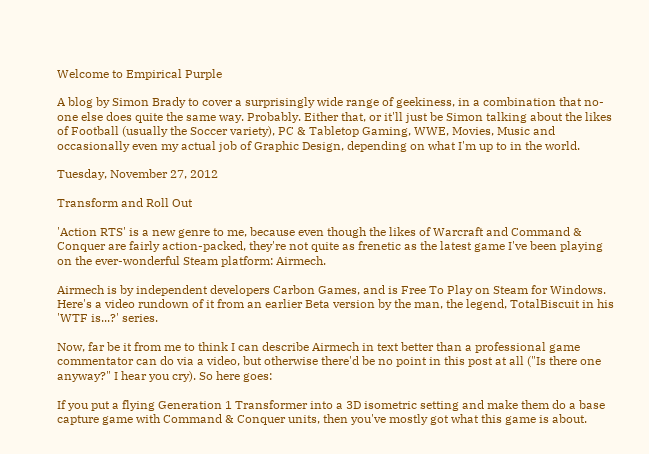Welcome to Empirical Purple

A blog by Simon Brady to cover a surprisingly wide range of geekiness, in a combination that no-one else does quite the same way. Probably. Either that, or it'll just be Simon talking about the likes of Football (usually the Soccer variety), PC & Tabletop Gaming, WWE, Movies, Music and occasionally even my actual job of Graphic Design, depending on what I'm up to in the world.

Tuesday, November 27, 2012

Transform and Roll Out

'Action RTS' is a new genre to me, because even though the likes of Warcraft and Command & Conquer are fairly action-packed, they're not quite as frenetic as the latest game I've been playing on the ever-wonderful Steam platform: Airmech.

Airmech is by independent developers Carbon Games, and is Free To Play on Steam for Windows. Here's a video rundown of it from an earlier Beta version by the man, the legend, TotalBiscuit in his 'WTF is...?' series.

Now, far be it from me to think I can describe Airmech in text better than a professional game commentator can do via a video, but otherwise there'd be no point in this post at all ("Is there one anyway?" I hear you cry). So here goes:

If you put a flying Generation 1 Transformer into a 3D isometric setting and make them do a base capture game with Command & Conquer units, then you've mostly got what this game is about.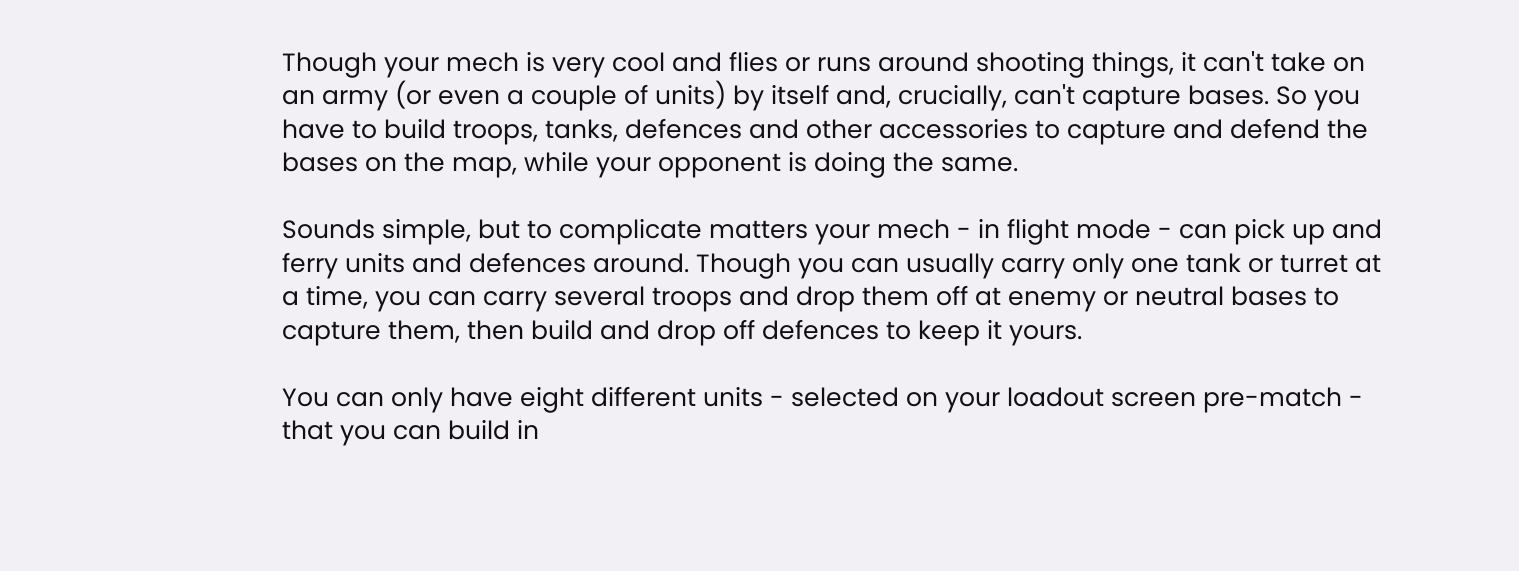Though your mech is very cool and flies or runs around shooting things, it can't take on an army (or even a couple of units) by itself and, crucially, can't capture bases. So you have to build troops, tanks, defences and other accessories to capture and defend the bases on the map, while your opponent is doing the same.

Sounds simple, but to complicate matters your mech - in flight mode - can pick up and ferry units and defences around. Though you can usually carry only one tank or turret at a time, you can carry several troops and drop them off at enemy or neutral bases to capture them, then build and drop off defences to keep it yours.

You can only have eight different units - selected on your loadout screen pre-match - that you can build in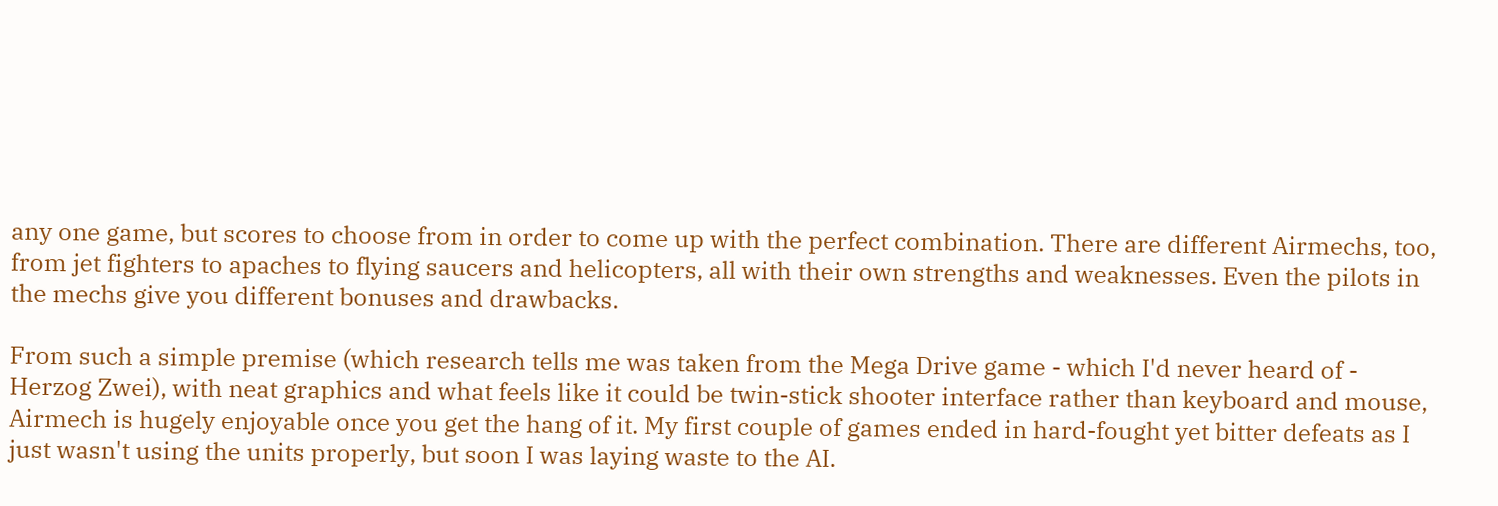any one game, but scores to choose from in order to come up with the perfect combination. There are different Airmechs, too, from jet fighters to apaches to flying saucers and helicopters, all with their own strengths and weaknesses. Even the pilots in the mechs give you different bonuses and drawbacks.

From such a simple premise (which research tells me was taken from the Mega Drive game - which I'd never heard of -  Herzog Zwei), with neat graphics and what feels like it could be twin-stick shooter interface rather than keyboard and mouse, Airmech is hugely enjoyable once you get the hang of it. My first couple of games ended in hard-fought yet bitter defeats as I just wasn't using the units properly, but soon I was laying waste to the AI.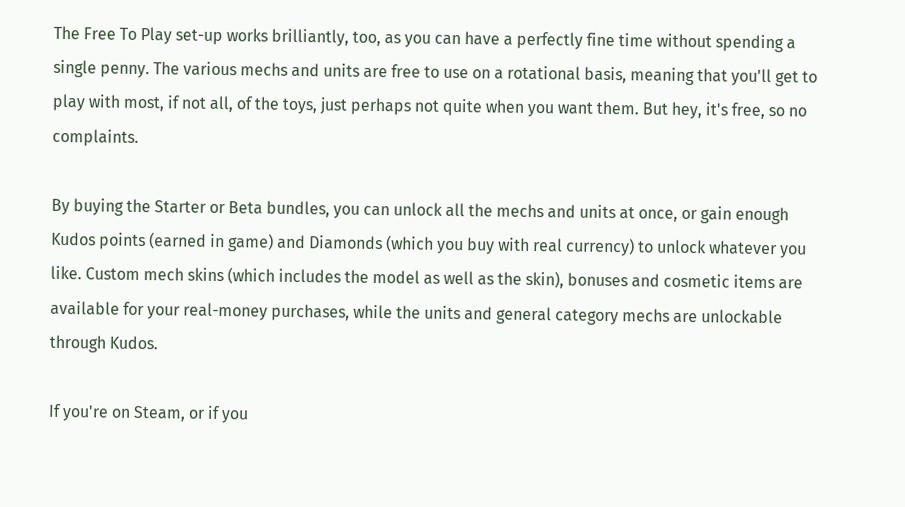The Free To Play set-up works brilliantly, too, as you can have a perfectly fine time without spending a single penny. The various mechs and units are free to use on a rotational basis, meaning that you'll get to play with most, if not all, of the toys, just perhaps not quite when you want them. But hey, it's free, so no complaints.

By buying the Starter or Beta bundles, you can unlock all the mechs and units at once, or gain enough Kudos points (earned in game) and Diamonds (which you buy with real currency) to unlock whatever you like. Custom mech skins (which includes the model as well as the skin), bonuses and cosmetic items are available for your real-money purchases, while the units and general category mechs are unlockable through Kudos.

If you're on Steam, or if you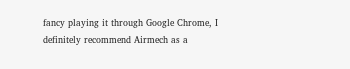fancy playing it through Google Chrome, I definitely recommend Airmech as a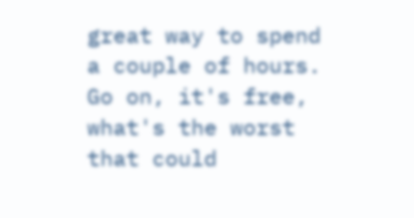great way to spend a couple of hours. Go on, it's free, what's the worst that could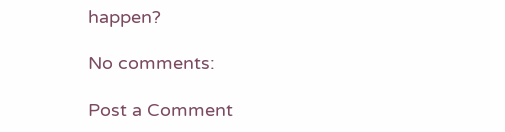happen?

No comments:

Post a Comment